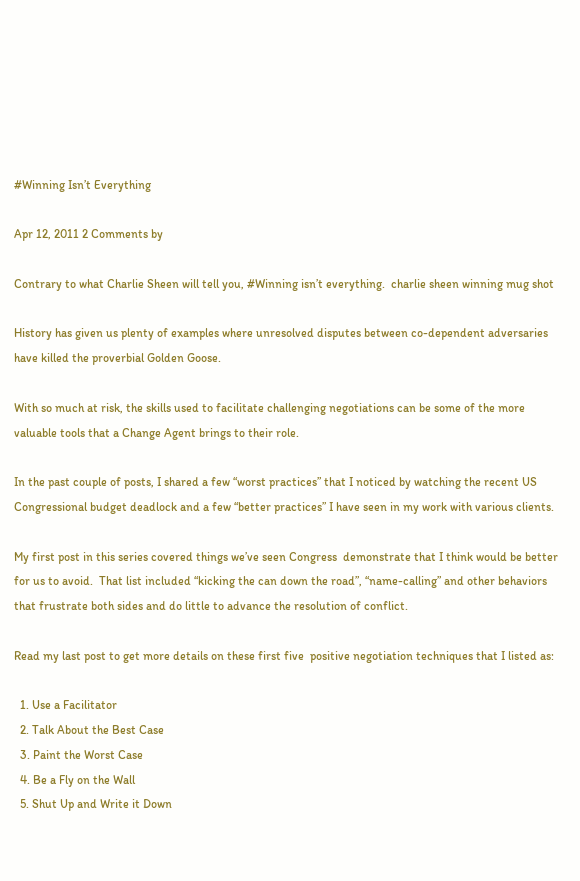#Winning Isn’t Everything

Apr 12, 2011 2 Comments by

Contrary to what Charlie Sheen will tell you, #Winning isn’t everything.  charlie sheen winning mug shot

History has given us plenty of examples where unresolved disputes between co-dependent adversaries have killed the proverbial Golden Goose.

With so much at risk, the skills used to facilitate challenging negotiations can be some of the more valuable tools that a Change Agent brings to their role.

In the past couple of posts, I shared a few “worst practices” that I noticed by watching the recent US Congressional budget deadlock and a few “better practices” I have seen in my work with various clients.

My first post in this series covered things we’ve seen Congress  demonstrate that I think would be better for us to avoid.  That list included “kicking the can down the road”, “name-calling” and other behaviors that frustrate both sides and do little to advance the resolution of conflict.

Read my last post to get more details on these first five  positive negotiation techniques that I listed as:

  1. Use a Facilitator
  2. Talk About the Best Case
  3. Paint the Worst Case
  4. Be a Fly on the Wall
  5. Shut Up and Write it Down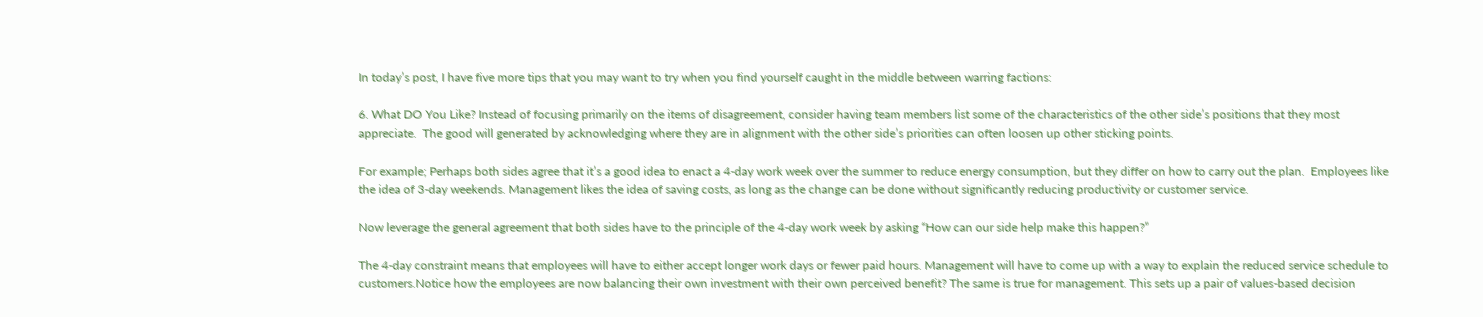In today’s post, I have five more tips that you may want to try when you find yourself caught in the middle between warring factions:

6. What DO You Like? Instead of focusing primarily on the items of disagreement, consider having team members list some of the characteristics of the other side’s positions that they most appreciate.  The good will generated by acknowledging where they are in alignment with the other side’s priorities can often loosen up other sticking points.

For example; Perhaps both sides agree that it’s a good idea to enact a 4-day work week over the summer to reduce energy consumption, but they differ on how to carry out the plan.  Employees like the idea of 3-day weekends. Management likes the idea of saving costs, as long as the change can be done without significantly reducing productivity or customer service.

Now leverage the general agreement that both sides have to the principle of the 4-day work week by asking “How can our side help make this happen?”

The 4-day constraint means that employees will have to either accept longer work days or fewer paid hours. Management will have to come up with a way to explain the reduced service schedule to customers.Notice how the employees are now balancing their own investment with their own perceived benefit? The same is true for management. This sets up a pair of values-based decision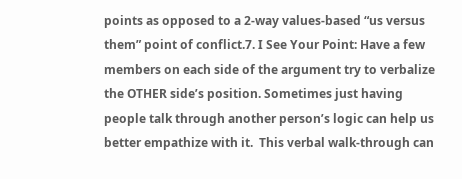points as opposed to a 2-way values-based “us versus them” point of conflict.7. I See Your Point: Have a few members on each side of the argument try to verbalize the OTHER side’s position. Sometimes just having people talk through another person’s logic can help us better empathize with it.  This verbal walk-through can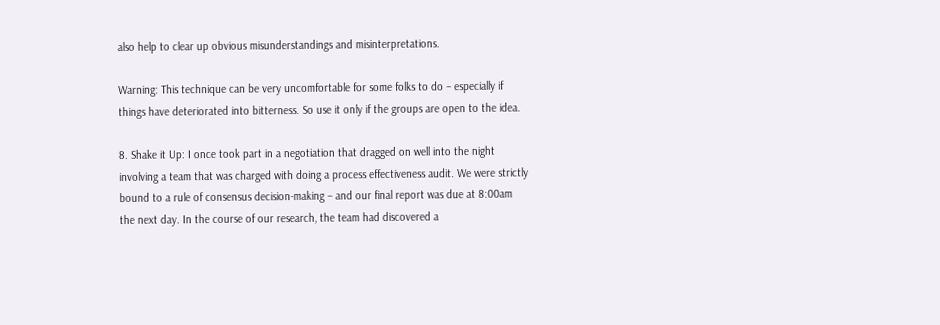also help to clear up obvious misunderstandings and misinterpretations.

Warning: This technique can be very uncomfortable for some folks to do – especially if things have deteriorated into bitterness. So use it only if the groups are open to the idea.

8. Shake it Up: I once took part in a negotiation that dragged on well into the night involving a team that was charged with doing a process effectiveness audit. We were strictly bound to a rule of consensus decision-making – and our final report was due at 8:00am the next day. In the course of our research, the team had discovered a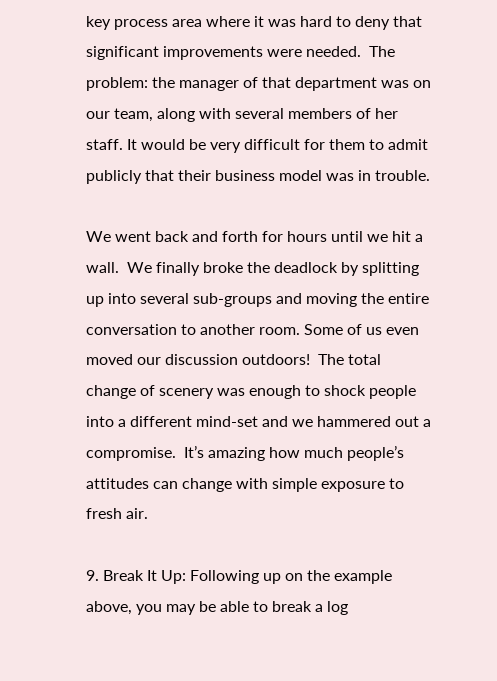key process area where it was hard to deny that significant improvements were needed.  The problem: the manager of that department was on our team, along with several members of her staff. It would be very difficult for them to admit publicly that their business model was in trouble.

We went back and forth for hours until we hit a wall.  We finally broke the deadlock by splitting up into several sub-groups and moving the entire conversation to another room. Some of us even moved our discussion outdoors!  The total change of scenery was enough to shock people into a different mind-set and we hammered out a compromise.  It’s amazing how much people’s attitudes can change with simple exposure to fresh air.

9. Break It Up: Following up on the example above, you may be able to break a log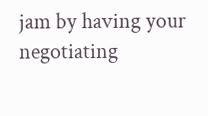jam by having your negotiating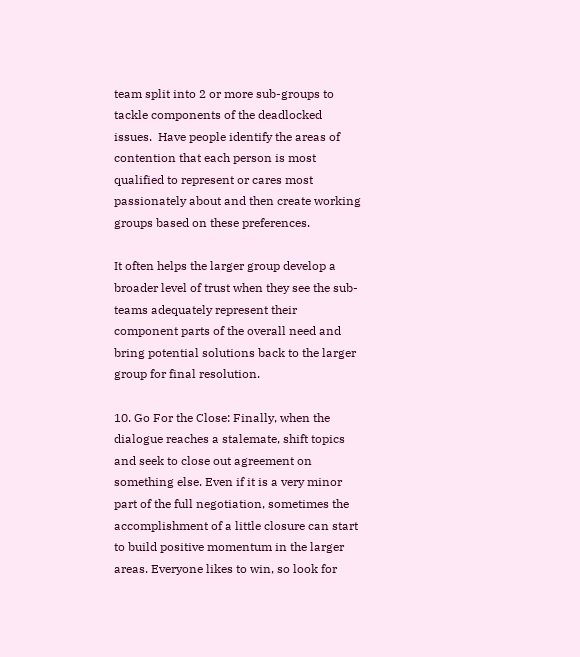team split into 2 or more sub-groups to tackle components of the deadlocked issues.  Have people identify the areas of contention that each person is most qualified to represent or cares most passionately about and then create working groups based on these preferences.

It often helps the larger group develop a broader level of trust when they see the sub-teams adequately represent their component parts of the overall need and bring potential solutions back to the larger group for final resolution.

10. Go For the Close: Finally, when the dialogue reaches a stalemate, shift topics and seek to close out agreement on something else. Even if it is a very minor part of the full negotiation, sometimes the accomplishment of a little closure can start to build positive momentum in the larger areas. Everyone likes to win, so look for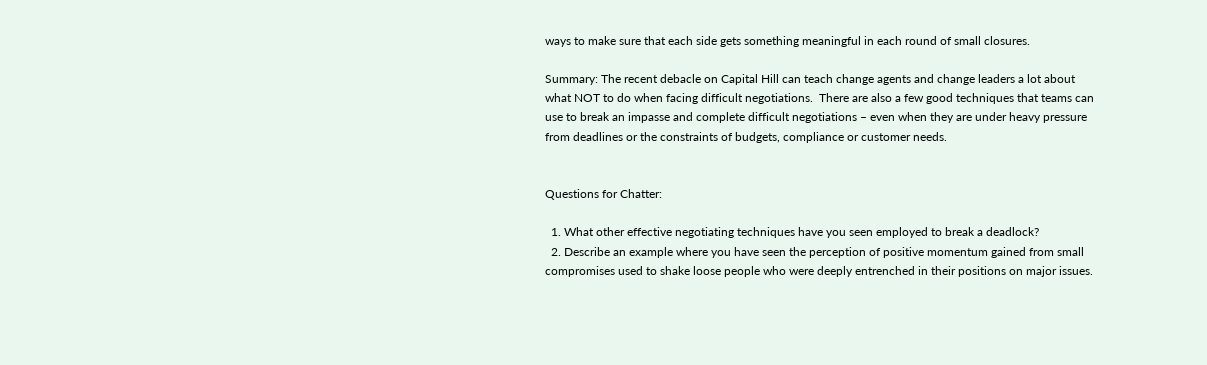ways to make sure that each side gets something meaningful in each round of small closures.

Summary: The recent debacle on Capital Hill can teach change agents and change leaders a lot about what NOT to do when facing difficult negotiations.  There are also a few good techniques that teams can use to break an impasse and complete difficult negotiations – even when they are under heavy pressure from deadlines or the constraints of budgets, compliance or customer needs.


Questions for Chatter:

  1. What other effective negotiating techniques have you seen employed to break a deadlock?
  2. Describe an example where you have seen the perception of positive momentum gained from small compromises used to shake loose people who were deeply entrenched in their positions on major issues.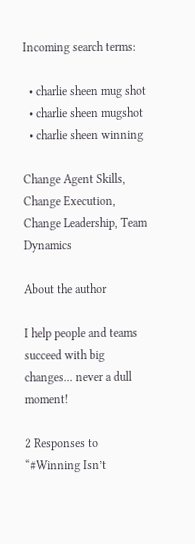Incoming search terms:

  • charlie sheen mug shot
  • charlie sheen mugshot
  • charlie sheen winning

Change Agent Skills, Change Execution, Change Leadership, Team Dynamics

About the author

I help people and teams succeed with big changes... never a dull moment!

2 Responses to “#Winning Isn’t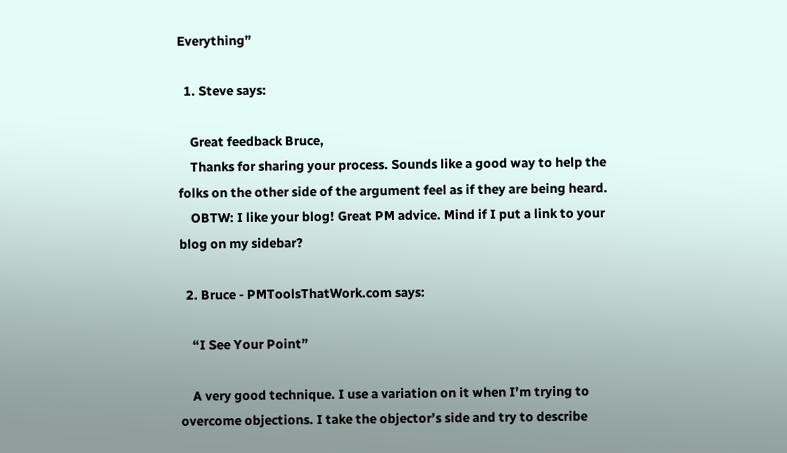Everything”

  1. Steve says:

    Great feedback Bruce,
    Thanks for sharing your process. Sounds like a good way to help the folks on the other side of the argument feel as if they are being heard.
    OBTW: I like your blog! Great PM advice. Mind if I put a link to your blog on my sidebar?

  2. Bruce - PMToolsThatWork.com says:

    “I See Your Point”

    A very good technique. I use a variation on it when I’m trying to overcome objections. I take the objector’s side and try to describe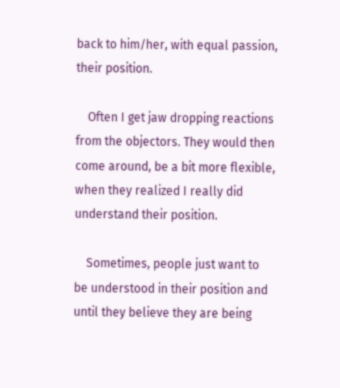back to him/her, with equal passion, their position.

    Often I get jaw dropping reactions from the objectors. They would then come around, be a bit more flexible, when they realized I really did understand their position.

    Sometimes, people just want to be understood in their position and until they believe they are being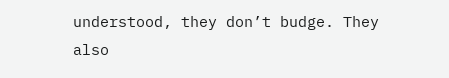understood, they don’t budge. They also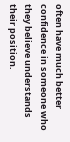often have much better confidence in someone who they believe understands their position.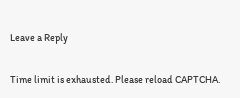Leave a Reply

Time limit is exhausted. Please reload CAPTCHA.